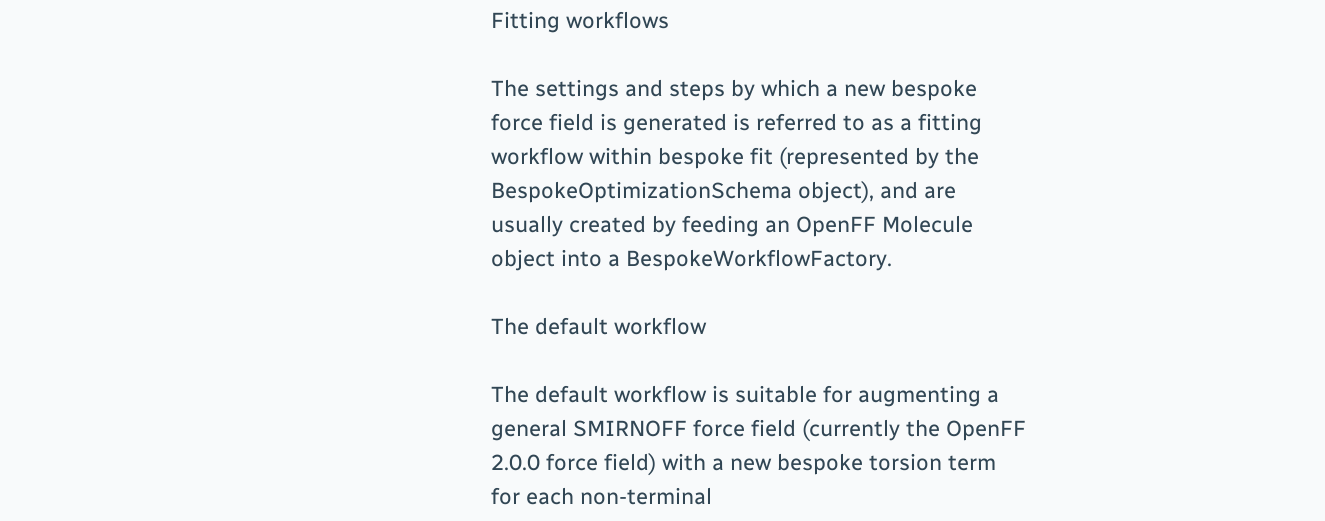Fitting workflows

The settings and steps by which a new bespoke force field is generated is referred to as a fitting workflow within bespoke fit (represented by the BespokeOptimizationSchema object), and are usually created by feeding an OpenFF Molecule object into a BespokeWorkflowFactory.

The default workflow

The default workflow is suitable for augmenting a general SMIRNOFF force field (currently the OpenFF 2.0.0 force field) with a new bespoke torsion term for each non-terminal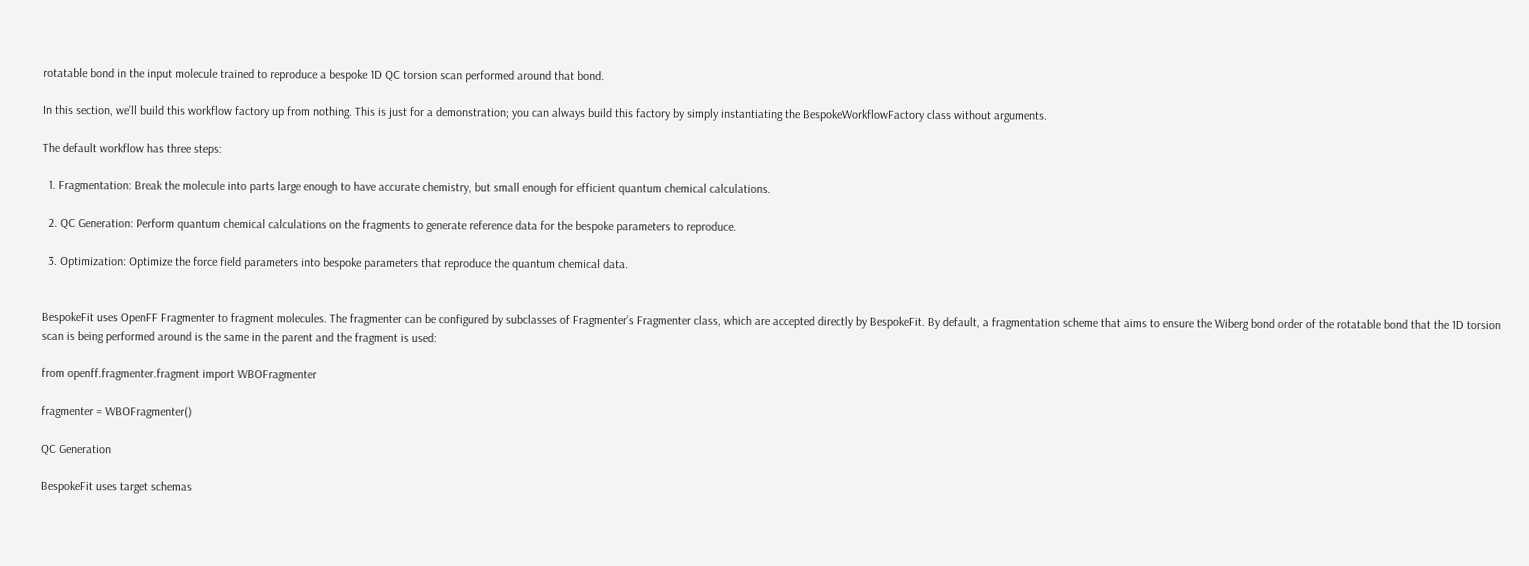rotatable bond in the input molecule trained to reproduce a bespoke 1D QC torsion scan performed around that bond.

In this section, we’ll build this workflow factory up from nothing. This is just for a demonstration; you can always build this factory by simply instantiating the BespokeWorkflowFactory class without arguments.

The default workflow has three steps:

  1. Fragmentation: Break the molecule into parts large enough to have accurate chemistry, but small enough for efficient quantum chemical calculations.

  2. QC Generation: Perform quantum chemical calculations on the fragments to generate reference data for the bespoke parameters to reproduce.

  3. Optimization: Optimize the force field parameters into bespoke parameters that reproduce the quantum chemical data.


BespokeFit uses OpenFF Fragmenter to fragment molecules. The fragmenter can be configured by subclasses of Fragmenter’s Fragmenter class, which are accepted directly by BespokeFit. By default, a fragmentation scheme that aims to ensure the Wiberg bond order of the rotatable bond that the 1D torsion scan is being performed around is the same in the parent and the fragment is used:

from openff.fragmenter.fragment import WBOFragmenter

fragmenter = WBOFragmenter()

QC Generation

BespokeFit uses target schemas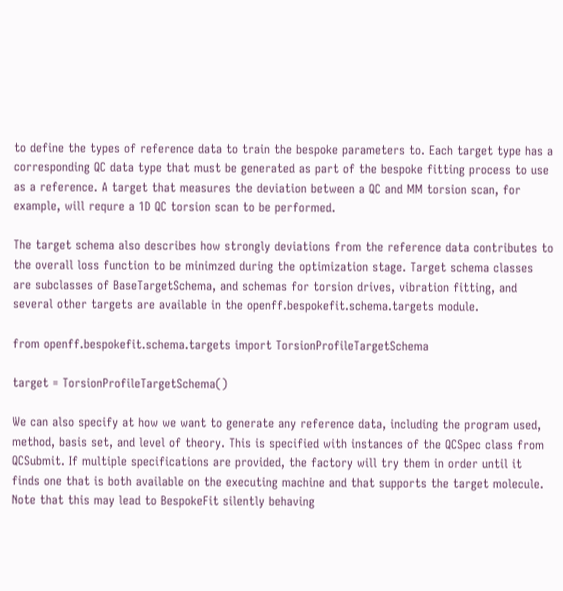to define the types of reference data to train the bespoke parameters to. Each target type has a corresponding QC data type that must be generated as part of the bespoke fitting process to use as a reference. A target that measures the deviation between a QC and MM torsion scan, for example, will requre a 1D QC torsion scan to be performed.

The target schema also describes how strongly deviations from the reference data contributes to the overall loss function to be minimzed during the optimization stage. Target schema classes are subclasses of BaseTargetSchema, and schemas for torsion drives, vibration fitting, and several other targets are available in the openff.bespokefit.schema.targets module.

from openff.bespokefit.schema.targets import TorsionProfileTargetSchema

target = TorsionProfileTargetSchema()

We can also specify at how we want to generate any reference data, including the program used, method, basis set, and level of theory. This is specified with instances of the QCSpec class from QCSubmit. If multiple specifications are provided, the factory will try them in order until it finds one that is both available on the executing machine and that supports the target molecule. Note that this may lead to BespokeFit silently behaving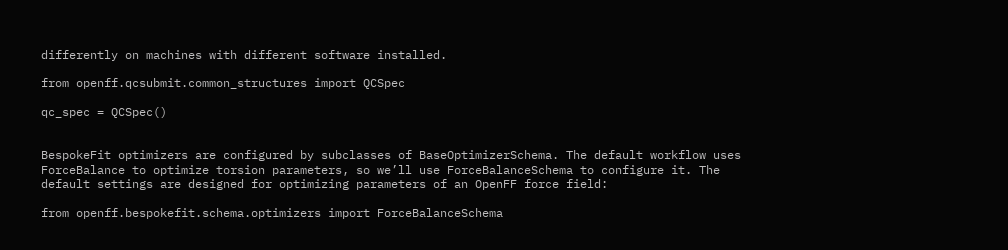differently on machines with different software installed.

from openff.qcsubmit.common_structures import QCSpec

qc_spec = QCSpec()


BespokeFit optimizers are configured by subclasses of BaseOptimizerSchema. The default workflow uses ForceBalance to optimize torsion parameters, so we’ll use ForceBalanceSchema to configure it. The default settings are designed for optimizing parameters of an OpenFF force field:

from openff.bespokefit.schema.optimizers import ForceBalanceSchema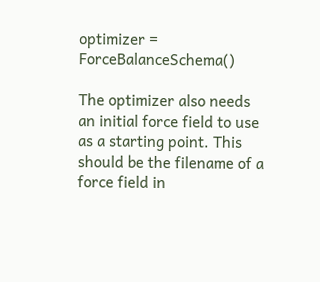optimizer = ForceBalanceSchema()

The optimizer also needs an initial force field to use as a starting point. This should be the filename of a force field in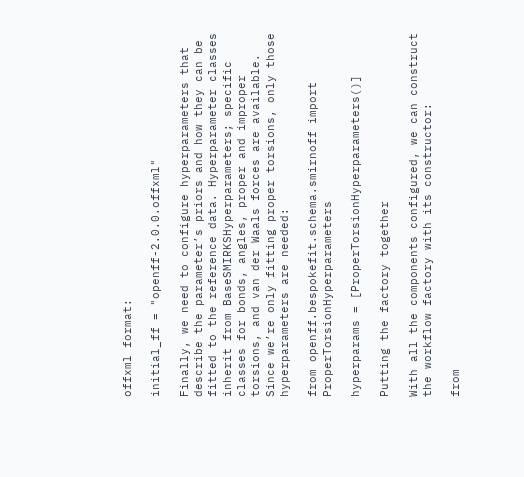offxml format:

initial_ff = "openff-2.0.0.offxml"

Finally, we need to configure hyperparameters that describe the parameter’s priors and how they can be fitted to the reference data. Hyperparameter classes inherit from BaseSMIRKSHyperparameters; specific classes for bonds, angles, proper and improper torsions, and van der Waals forces are available. Since we’re only fitting proper torsions, only those hyperparameters are needed:

from openff.bespokefit.schema.smirnoff import  ProperTorsionHyperparameters

hyperparams = [ProperTorsionHyperparameters()]

Putting the factory together

With all the components configured, we can construct the workflow factory with its constructor:

from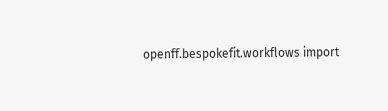openff.bespokefit.workflows import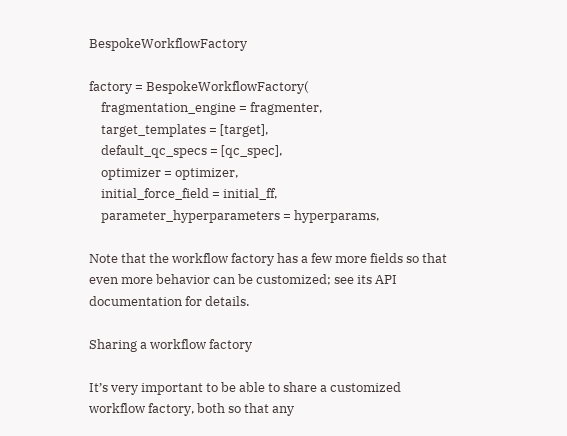BespokeWorkflowFactory

factory = BespokeWorkflowFactory(
    fragmentation_engine = fragmenter,
    target_templates = [target],
    default_qc_specs = [qc_spec],
    optimizer = optimizer,
    initial_force_field = initial_ff,
    parameter_hyperparameters = hyperparams,

Note that the workflow factory has a few more fields so that even more behavior can be customized; see its API documentation for details.

Sharing a workflow factory

It’s very important to be able to share a customized workflow factory, both so that any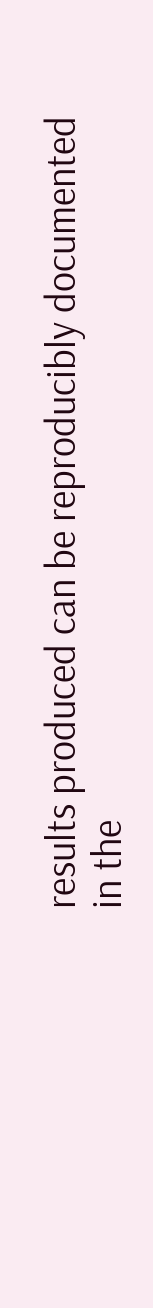results produced can be reproducibly documented in the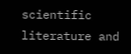scientific literature and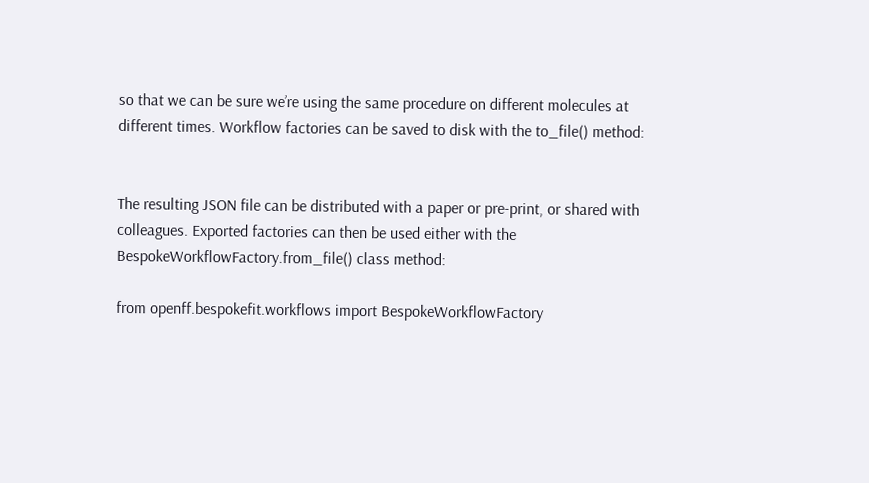so that we can be sure we’re using the same procedure on different molecules at different times. Workflow factories can be saved to disk with the to_file() method:


The resulting JSON file can be distributed with a paper or pre-print, or shared with colleagues. Exported factories can then be used either with the BespokeWorkflowFactory.from_file() class method:

from openff.bespokefit.workflows import BespokeWorkflowFactory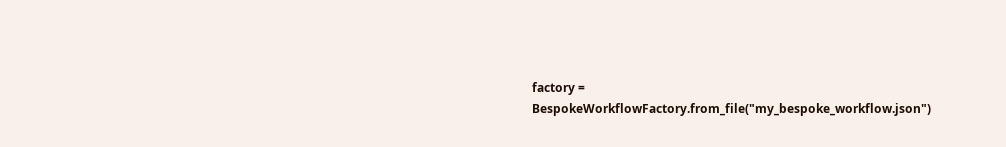factory = BespokeWorkflowFactory.from_file("my_bespoke_workflow.json")